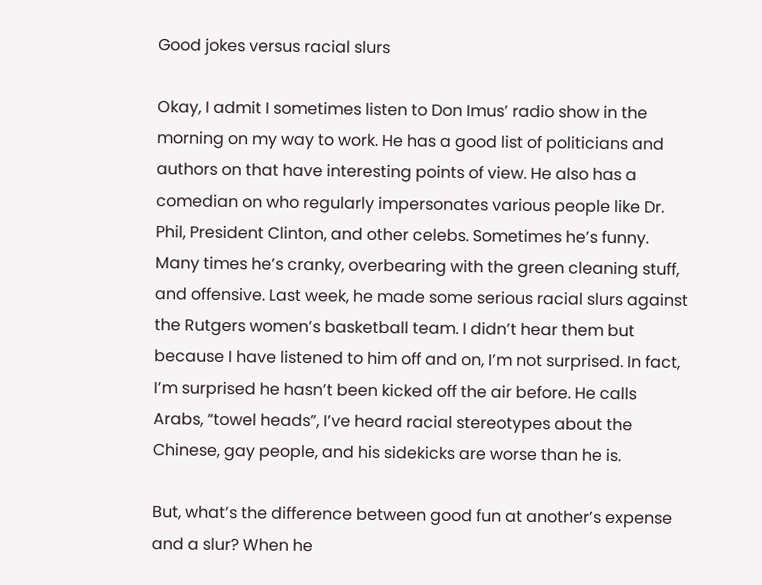Good jokes versus racial slurs

Okay, I admit I sometimes listen to Don Imus’ radio show in the morning on my way to work. He has a good list of politicians and authors on that have interesting points of view. He also has a comedian on who regularly impersonates various people like Dr. Phil, President Clinton, and other celebs. Sometimes he’s funny. Many times he’s cranky, overbearing with the green cleaning stuff, and offensive. Last week, he made some serious racial slurs against the Rutgers women’s basketball team. I didn’t hear them but because I have listened to him off and on, I’m not surprised. In fact, I’m surprised he hasn’t been kicked off the air before. He calls Arabs, “towel heads”, I’ve heard racial stereotypes about the Chinese, gay people, and his sidekicks are worse than he is.

But, what’s the difference between good fun at another’s expense and a slur? When he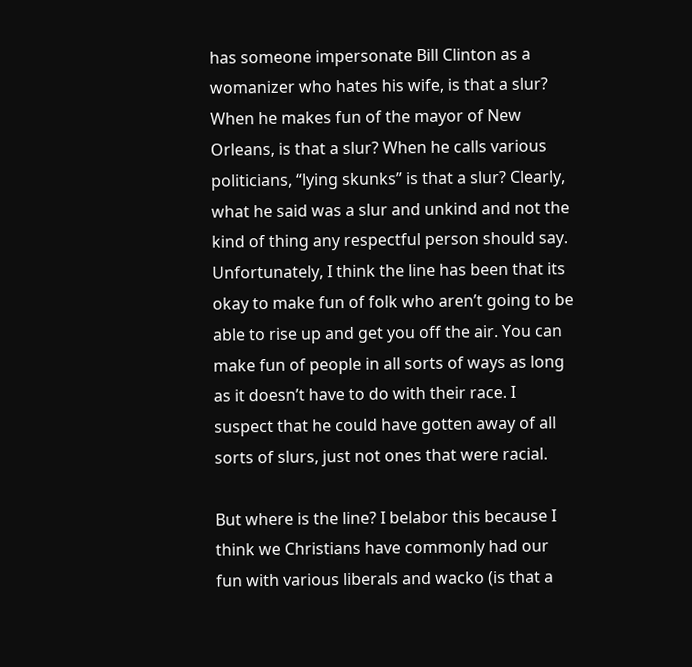has someone impersonate Bill Clinton as a womanizer who hates his wife, is that a slur? When he makes fun of the mayor of New Orleans, is that a slur? When he calls various politicians, “lying skunks” is that a slur? Clearly, what he said was a slur and unkind and not the kind of thing any respectful person should say. Unfortunately, I think the line has been that its okay to make fun of folk who aren’t going to be able to rise up and get you off the air. You can make fun of people in all sorts of ways as long as it doesn’t have to do with their race. I suspect that he could have gotten away of all sorts of slurs, just not ones that were racial.

But where is the line? I belabor this because I think we Christians have commonly had our fun with various liberals and wacko (is that a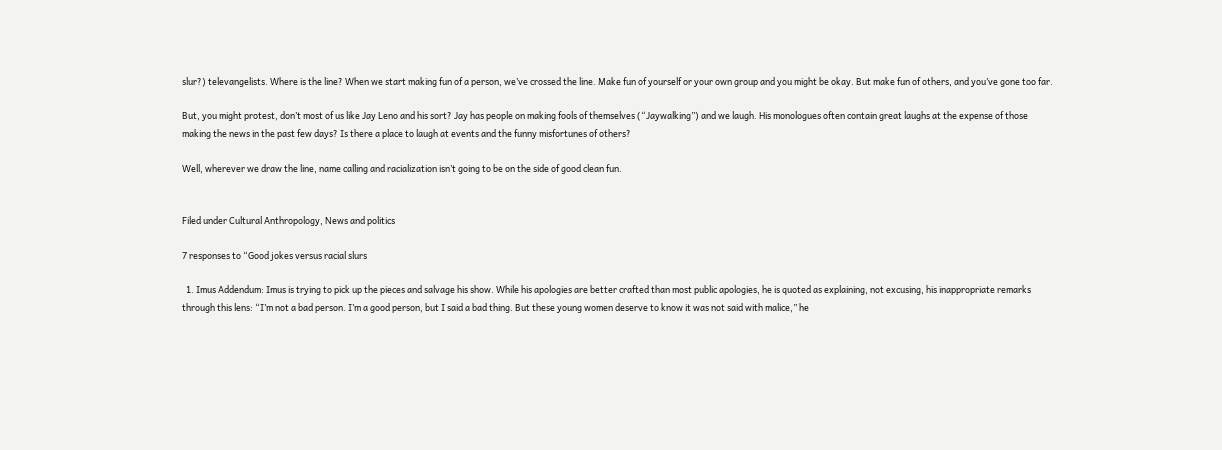slur?) televangelists. Where is the line? When we start making fun of a person, we’ve crossed the line. Make fun of yourself or your own group and you might be okay. But make fun of others, and you’ve gone too far.

But, you might protest, don’t most of us like Jay Leno and his sort? Jay has people on making fools of themselves (“Jaywalking”) and we laugh. His monologues often contain great laughs at the expense of those making the news in the past few days? Is there a place to laugh at events and the funny misfortunes of others?

Well, wherever we draw the line, name calling and racialization isn’t going to be on the side of good clean fun.


Filed under Cultural Anthropology, News and politics

7 responses to “Good jokes versus racial slurs

  1. Imus Addendum: Imus is trying to pick up the pieces and salvage his show. While his apologies are better crafted than most public apologies, he is quoted as explaining, not excusing, his inappropriate remarks through this lens: “I’m not a bad person. I’m a good person, but I said a bad thing. But these young women deserve to know it was not said with malice,” he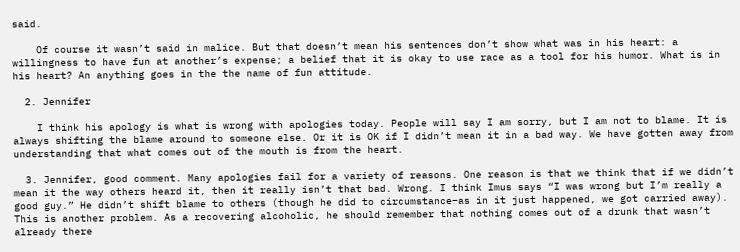said.

    Of course it wasn’t said in malice. But that doesn’t mean his sentences don’t show what was in his heart: a willingness to have fun at another’s expense; a belief that it is okay to use race as a tool for his humor. What is in his heart? An anything goes in the the name of fun attitude.

  2. Jennifer

    I think his apology is what is wrong with apologies today. People will say I am sorry, but I am not to blame. It is always shifting the blame around to someone else. Or it is OK if I didn’t mean it in a bad way. We have gotten away from understanding that what comes out of the mouth is from the heart.

  3. Jennifer, good comment. Many apologies fail for a variety of reasons. One reason is that we think that if we didn’t mean it the way others heard it, then it really isn’t that bad. Wrong. I think Imus says “I was wrong but I’m really a good guy.” He didn’t shift blame to others (though he did to circumstance–as in it just happened, we got carried away). This is another problem. As a recovering alcoholic, he should remember that nothing comes out of a drunk that wasn’t already there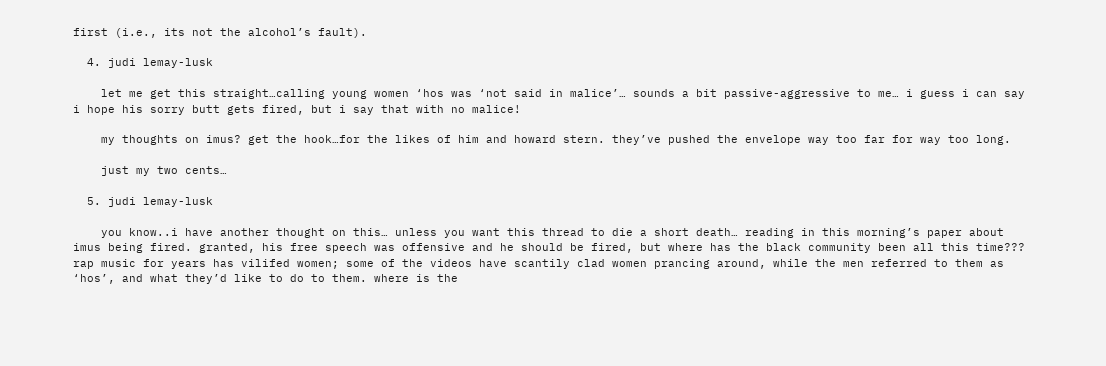first (i.e., its not the alcohol’s fault).

  4. judi lemay-lusk

    let me get this straight…calling young women ‘hos was ‘not said in malice’… sounds a bit passive-aggressive to me… i guess i can say i hope his sorry butt gets fired, but i say that with no malice!

    my thoughts on imus? get the hook…for the likes of him and howard stern. they’ve pushed the envelope way too far for way too long.

    just my two cents…

  5. judi lemay-lusk

    you know..i have another thought on this… unless you want this thread to die a short death… reading in this morning’s paper about imus being fired. granted, his free speech was offensive and he should be fired, but where has the black community been all this time??? rap music for years has vilifed women; some of the videos have scantily clad women prancing around, while the men referred to them as ‘hos’, and what they’d like to do to them. where is the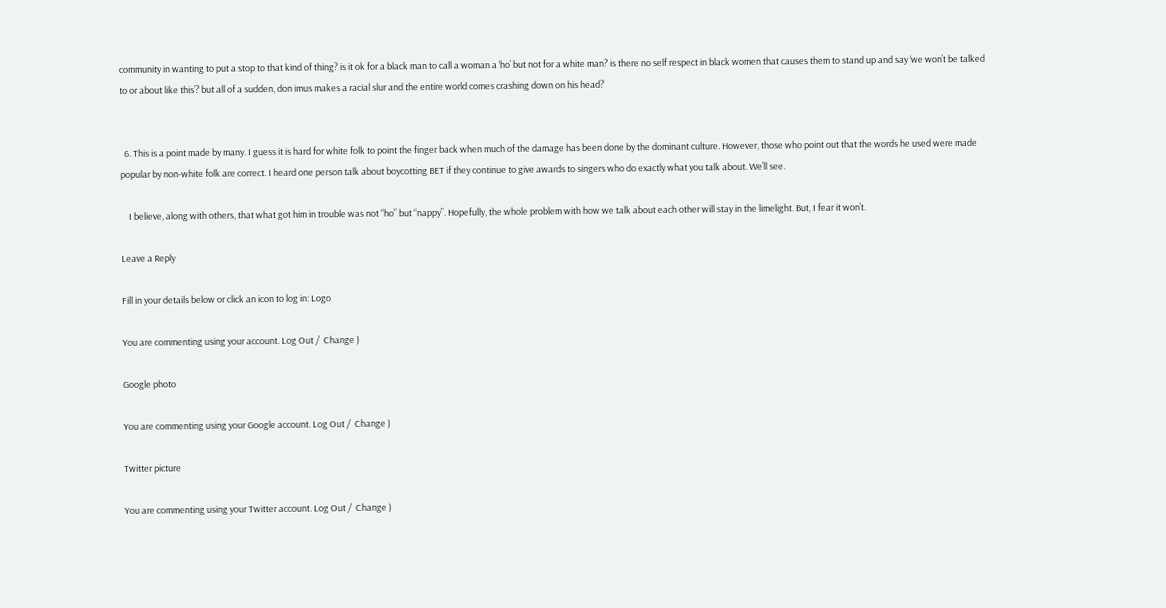community in wanting to put a stop to that kind of thing? is it ok for a black man to call a woman a ‘ho’ but not for a white man? is there no self respect in black women that causes them to stand up and say ‘we won’t be talked to or about like this’? but all of a sudden, don imus makes a racial slur and the entire world comes crashing down on his head?


  6. This is a point made by many. I guess it is hard for white folk to point the finger back when much of the damage has been done by the dominant culture. However, those who point out that the words he used were made popular by non-white folk are correct. I heard one person talk about boycotting BET if they continue to give awards to singers who do exactly what you talk about. We’ll see.

    I believe, along with others, that what got him in trouble was not “ho” but “nappy”. Hopefully, the whole problem with how we talk about each other will stay in the limelight. But, I fear it won’t.

Leave a Reply

Fill in your details below or click an icon to log in: Logo

You are commenting using your account. Log Out /  Change )

Google photo

You are commenting using your Google account. Log Out /  Change )

Twitter picture

You are commenting using your Twitter account. Log Out /  Change )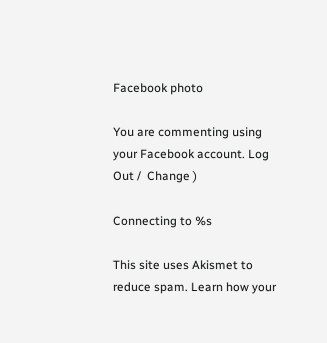Facebook photo

You are commenting using your Facebook account. Log Out /  Change )

Connecting to %s

This site uses Akismet to reduce spam. Learn how your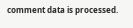comment data is processed.